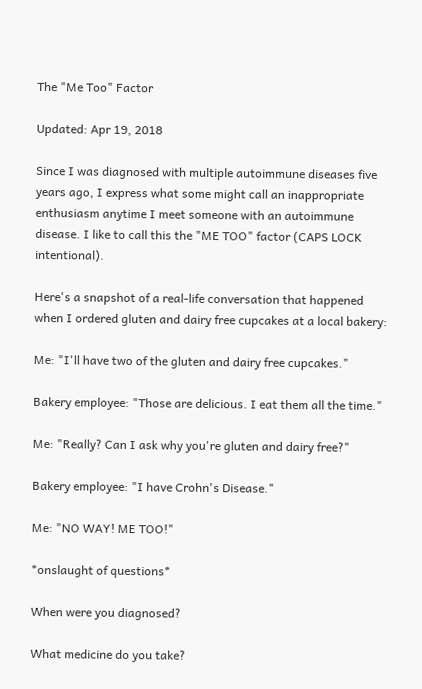The "Me Too" Factor

Updated: Apr 19, 2018

Since I was diagnosed with multiple autoimmune diseases five years ago, I express what some might call an inappropriate enthusiasm anytime I meet someone with an autoimmune disease. I like to call this the "ME TOO" factor (CAPS LOCK intentional).

Here's a snapshot of a real-life conversation that happened when I ordered gluten and dairy free cupcakes at a local bakery:

Me: "I'll have two of the gluten and dairy free cupcakes."

Bakery employee: "Those are delicious. I eat them all the time."

Me: "Really? Can I ask why you're gluten and dairy free?"

Bakery employee: "I have Crohn's Disease."

Me: "NO WAY! ME TOO!"

*onslaught of questions*

When were you diagnosed?

What medicine do you take?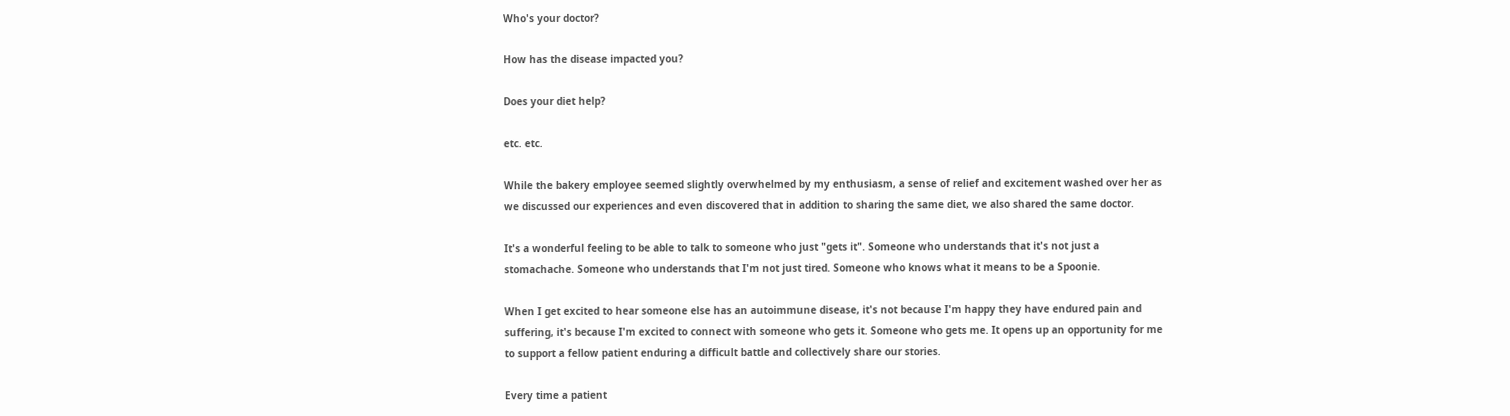Who's your doctor?

How has the disease impacted you?

Does your diet help?

etc. etc.

While the bakery employee seemed slightly overwhelmed by my enthusiasm, a sense of relief and excitement washed over her as we discussed our experiences and even discovered that in addition to sharing the same diet, we also shared the same doctor.

It's a wonderful feeling to be able to talk to someone who just "gets it". Someone who understands that it's not just a stomachache. Someone who understands that I'm not just tired. Someone who knows what it means to be a Spoonie.

When I get excited to hear someone else has an autoimmune disease, it's not because I'm happy they have endured pain and suffering, it's because I'm excited to connect with someone who gets it. Someone who gets me. It opens up an opportunity for me to support a fellow patient enduring a difficult battle and collectively share our stories.

Every time a patient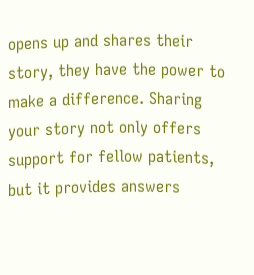opens up and shares their story, they have the power to make a difference. Sharing your story not only offers support for fellow patients, but it provides answers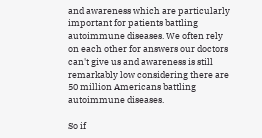and awareness which are particularly important for patients battling autoimmune diseases. We often rely on each other for answers our doctors can't give us and awareness is still remarkably low considering there are 50 million Americans battling autoimmune diseases.

So if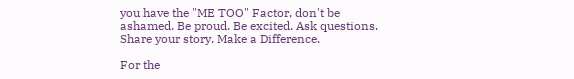you have the "ME TOO" Factor, don't be ashamed. Be proud. Be excited. Ask questions. Share your story. Make a Difference.

For the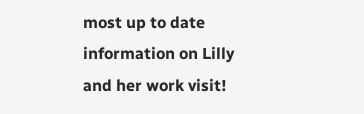most up to date information on Lilly and her work visit!